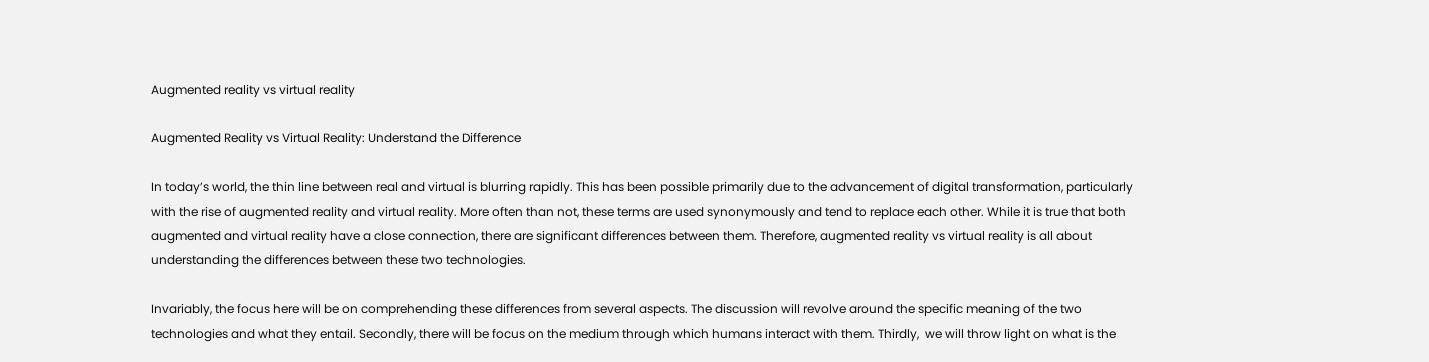Augmented reality vs virtual reality

Augmented Reality vs Virtual Reality: Understand the Difference

In today’s world, the thin line between real and virtual is blurring rapidly. This has been possible primarily due to the advancement of digital transformation, particularly with the rise of augmented reality and virtual reality. More often than not, these terms are used synonymously and tend to replace each other. While it is true that both augmented and virtual reality have a close connection, there are significant differences between them. Therefore, augmented reality vs virtual reality is all about understanding the differences between these two technologies.

Invariably, the focus here will be on comprehending these differences from several aspects. The discussion will revolve around the specific meaning of the two technologies and what they entail. Secondly, there will be focus on the medium through which humans interact with them. Thirdly,  we will throw light on what is the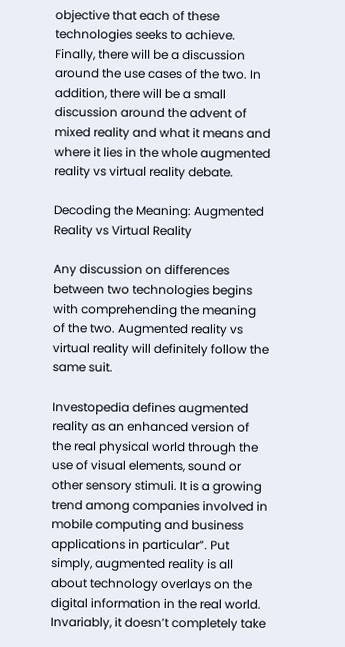objective that each of these technologies seeks to achieve. Finally, there will be a discussion around the use cases of the two. In addition, there will be a small discussion around the advent of mixed reality and what it means and where it lies in the whole augmented reality vs virtual reality debate.

Decoding the Meaning: Augmented Reality vs Virtual Reality

Any discussion on differences between two technologies begins with comprehending the meaning of the two. Augmented reality vs virtual reality will definitely follow the same suit.

Investopedia defines augmented reality as an enhanced version of the real physical world through the use of visual elements, sound or other sensory stimuli. It is a growing trend among companies involved in mobile computing and business applications in particular”. Put simply, augmented reality is all about technology overlays on the digital information in the real world. Invariably, it doesn’t completely take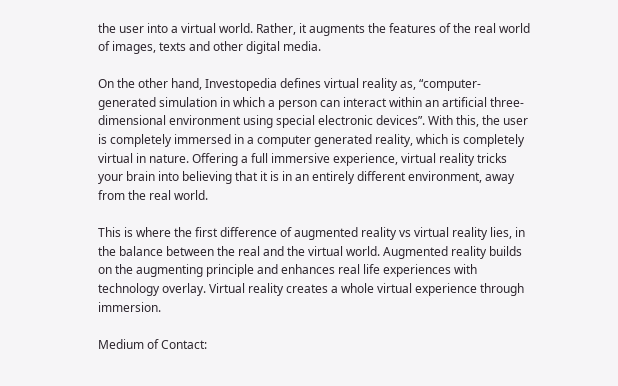the user into a virtual world. Rather, it augments the features of the real world of images, texts and other digital media.

On the other hand, Investopedia defines virtual reality as, “computer-generated simulation in which a person can interact within an artificial three-dimensional environment using special electronic devices”. With this, the user is completely immersed in a computer generated reality, which is completely virtual in nature. Offering a full immersive experience, virtual reality tricks your brain into believing that it is in an entirely different environment, away from the real world.

This is where the first difference of augmented reality vs virtual reality lies, in the balance between the real and the virtual world. Augmented reality builds on the augmenting principle and enhances real life experiences with technology overlay. Virtual reality creates a whole virtual experience through immersion.

Medium of Contact: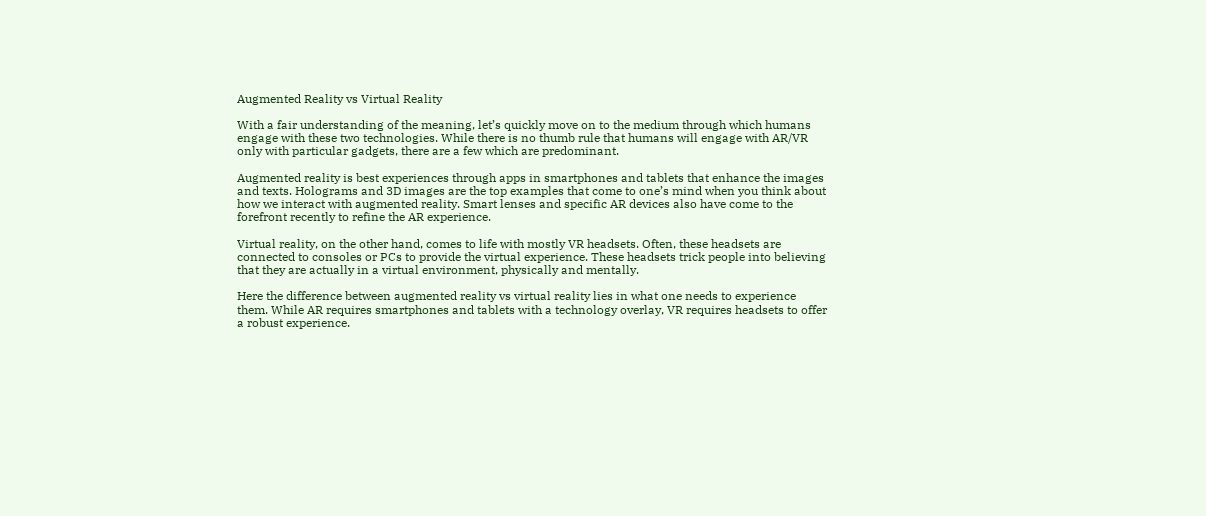Augmented Reality vs Virtual Reality

With a fair understanding of the meaning, let’s quickly move on to the medium through which humans engage with these two technologies. While there is no thumb rule that humans will engage with AR/VR only with particular gadgets, there are a few which are predominant.

Augmented reality is best experiences through apps in smartphones and tablets that enhance the images and texts. Holograms and 3D images are the top examples that come to one’s mind when you think about how we interact with augmented reality. Smart lenses and specific AR devices also have come to the forefront recently to refine the AR experience.

Virtual reality, on the other hand, comes to life with mostly VR headsets. Often, these headsets are connected to consoles or PCs to provide the virtual experience. These headsets trick people into believing that they are actually in a virtual environment, physically and mentally.

Here the difference between augmented reality vs virtual reality lies in what one needs to experience them. While AR requires smartphones and tablets with a technology overlay, VR requires headsets to offer a robust experience.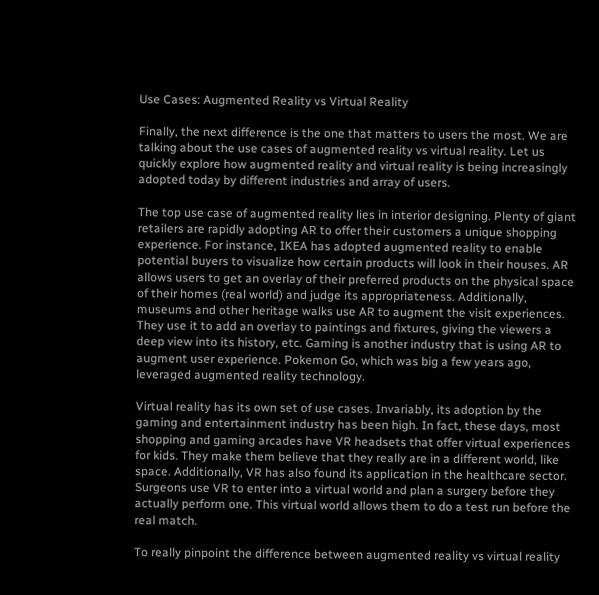Use Cases: Augmented Reality vs Virtual Reality

Finally, the next difference is the one that matters to users the most. We are talking about the use cases of augmented reality vs virtual reality. Let us quickly explore how augmented reality and virtual reality is being increasingly adopted today by different industries and array of users.

The top use case of augmented reality lies in interior designing. Plenty of giant retailers are rapidly adopting AR to offer their customers a unique shopping experience. For instance, IKEA has adopted augmented reality to enable potential buyers to visualize how certain products will look in their houses. AR allows users to get an overlay of their preferred products on the physical space of their homes (real world) and judge its appropriateness. Additionally, museums and other heritage walks use AR to augment the visit experiences. They use it to add an overlay to paintings and fixtures, giving the viewers a deep view into its history, etc. Gaming is another industry that is using AR to augment user experience. Pokemon Go, which was big a few years ago, leveraged augmented reality technology.

Virtual reality has its own set of use cases. Invariably, its adoption by the gaming and entertainment industry has been high. In fact, these days, most shopping and gaming arcades have VR headsets that offer virtual experiences for kids. They make them believe that they really are in a different world, like space. Additionally, VR has also found its application in the healthcare sector. Surgeons use VR to enter into a virtual world and plan a surgery before they actually perform one. This virtual world allows them to do a test run before the real match.

To really pinpoint the difference between augmented reality vs virtual reality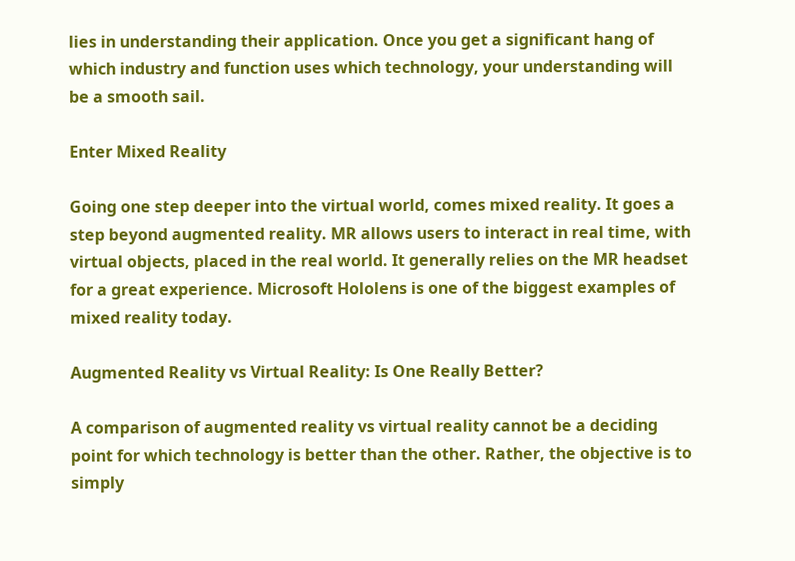lies in understanding their application. Once you get a significant hang of which industry and function uses which technology, your understanding will be a smooth sail.

Enter Mixed Reality

Going one step deeper into the virtual world, comes mixed reality. It goes a step beyond augmented reality. MR allows users to interact in real time, with virtual objects, placed in the real world. It generally relies on the MR headset for a great experience. Microsoft Hololens is one of the biggest examples of mixed reality today.

Augmented Reality vs Virtual Reality: Is One Really Better?

A comparison of augmented reality vs virtual reality cannot be a deciding point for which technology is better than the other. Rather, the objective is to simply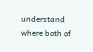understand where both of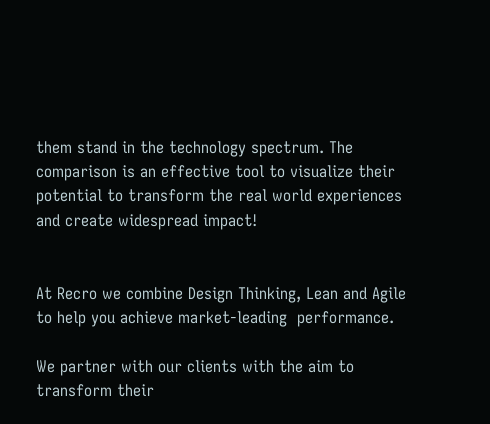them stand in the technology spectrum. The comparison is an effective tool to visualize their potential to transform the real world experiences and create widespread impact!


At Recro we combine Design Thinking, Lean and Agile to help you achieve market-leading  performance.

We partner with our clients with the aim to transform their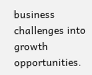business challenges into growth opportunities.